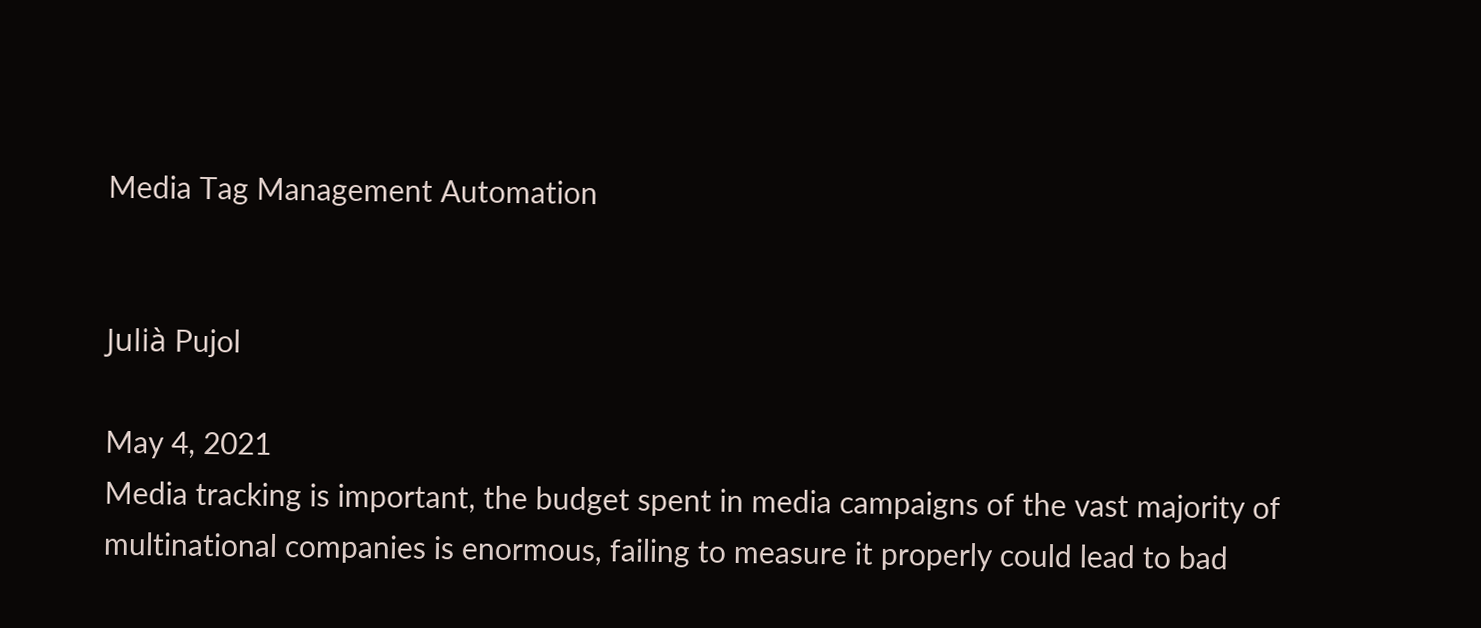Media Tag Management Automation


Julià Pujol

May 4, 2021
Media tracking is important, the budget spent in media campaigns of the vast majority of multinational companies is enormous, failing to measure it properly could lead to bad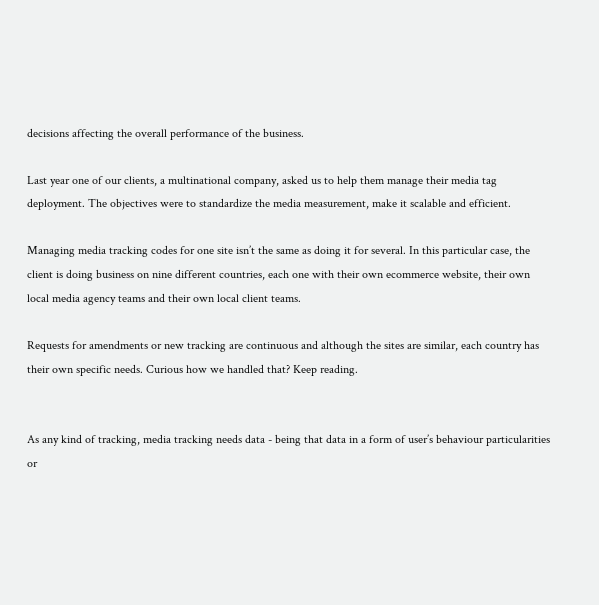decisions affecting the overall performance of the business.

Last year one of our clients, a multinational company, asked us to help them manage their media tag deployment. The objectives were to standardize the media measurement, make it scalable and efficient.

Managing media tracking codes for one site isn’t the same as doing it for several. In this particular case, the client is doing business on nine different countries, each one with their own ecommerce website, their own local media agency teams and their own local client teams.

Requests for amendments or new tracking are continuous and although the sites are similar, each country has their own specific needs. Curious how we handled that? Keep reading.


As any kind of tracking, media tracking needs data - being that data in a form of user’s behaviour particularities or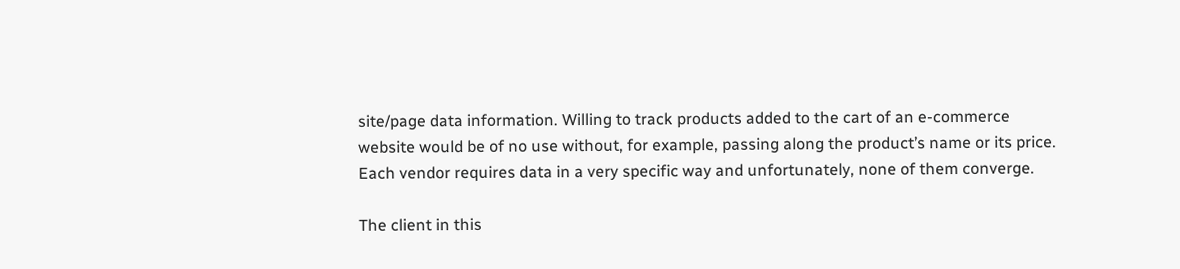site/page data information. Willing to track products added to the cart of an e-commerce website would be of no use without, for example, passing along the product’s name or its price. Each vendor requires data in a very specific way and unfortunately, none of them converge.

The client in this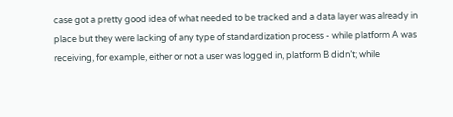case got a pretty good idea of what needed to be tracked and a data layer was already in place but they were lacking of any type of standardization process - while platform A was receiving, for example, either or not a user was logged in, platform B didn’t; while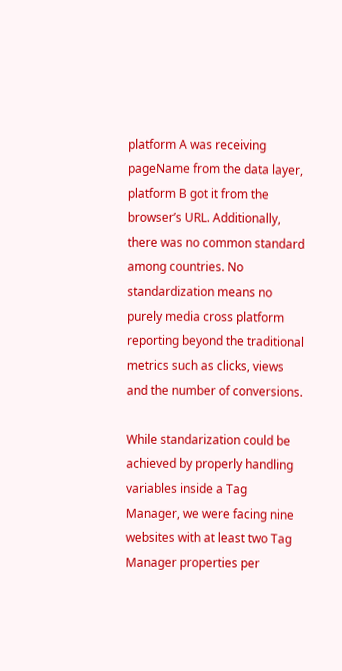platform A was receiving pageName from the data layer, platform B got it from the browser’s URL. Additionally, there was no common standard among countries. No standardization means no purely media cross platform reporting beyond the traditional metrics such as clicks, views and the number of conversions.

While standarization could be achieved by properly handling variables inside a Tag Manager, we were facing nine websites with at least two Tag Manager properties per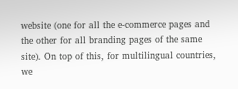website (one for all the e-commerce pages and the other for all branding pages of the same site). On top of this, for multilingual countries, we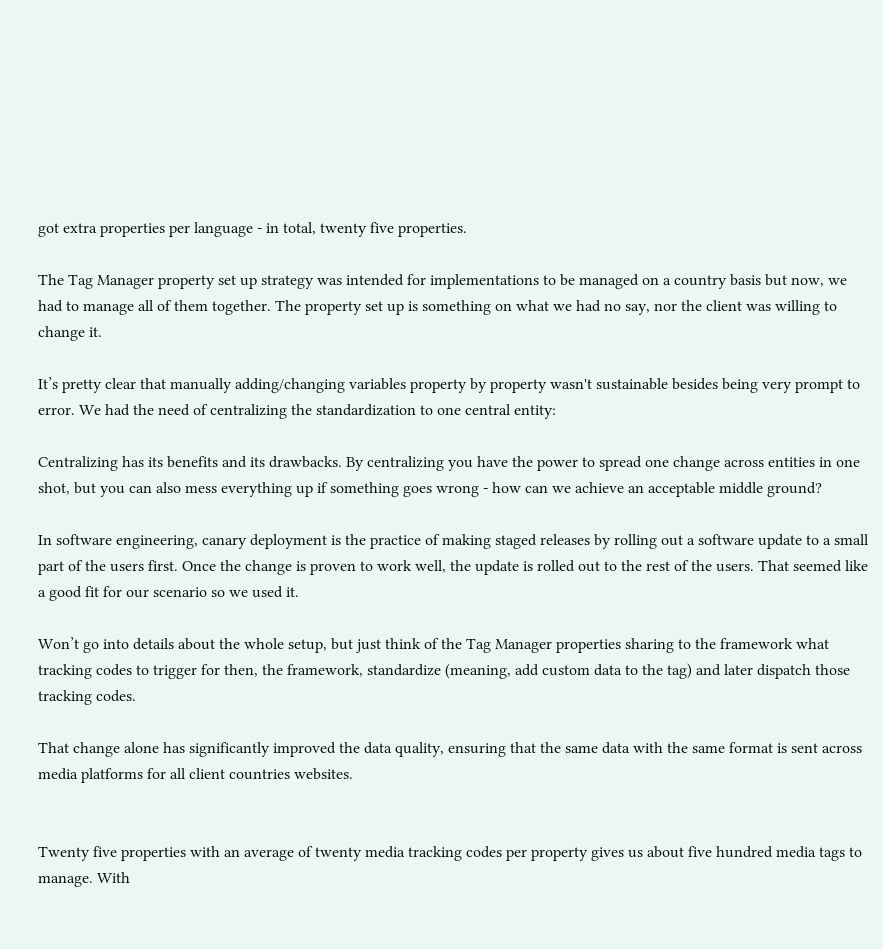got extra properties per language - in total, twenty five properties.

The Tag Manager property set up strategy was intended for implementations to be managed on a country basis but now, we had to manage all of them together. The property set up is something on what we had no say, nor the client was willing to change it.

It’s pretty clear that manually adding/changing variables property by property wasn't sustainable besides being very prompt to error. We had the need of centralizing the standardization to one central entity:

Centralizing has its benefits and its drawbacks. By centralizing you have the power to spread one change across entities in one shot, but you can also mess everything up if something goes wrong - how can we achieve an acceptable middle ground?

In software engineering, canary deployment is the practice of making staged releases by rolling out a software update to a small part of the users first. Once the change is proven to work well, the update is rolled out to the rest of the users. That seemed like a good fit for our scenario so we used it.

Won’t go into details about the whole setup, but just think of the Tag Manager properties sharing to the framework what tracking codes to trigger for then, the framework, standardize (meaning, add custom data to the tag) and later dispatch those tracking codes.

That change alone has significantly improved the data quality, ensuring that the same data with the same format is sent across media platforms for all client countries websites.


Twenty five properties with an average of twenty media tracking codes per property gives us about five hundred media tags to manage. With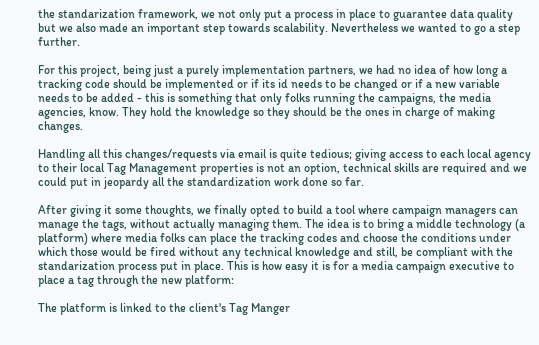the standarization framework, we not only put a process in place to guarantee data quality but we also made an important step towards scalability. Nevertheless we wanted to go a step further.

For this project, being just a purely implementation partners, we had no idea of how long a tracking code should be implemented or if its id needs to be changed or if a new variable needs to be added - this is something that only folks running the campaigns, the media agencies, know. They hold the knowledge so they should be the ones in charge of making changes.

Handling all this changes/requests via email is quite tedious; giving access to each local agency to their local Tag Management properties is not an option, technical skills are required and we could put in jeopardy all the standardization work done so far.

After giving it some thoughts, we finally opted to build a tool where campaign managers can manage the tags, without actually managing them. The idea is to bring a middle technology (a platform) where media folks can place the tracking codes and choose the conditions under which those would be fired without any technical knowledge and still, be compliant with the standarization process put in place. This is how easy it is for a media campaign executive to place a tag through the new platform:

The platform is linked to the client's Tag Manger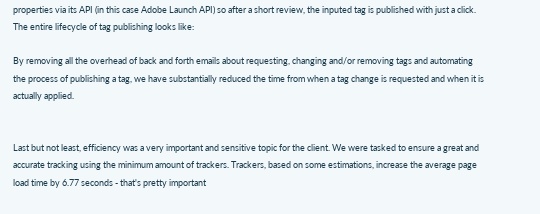properties via its API (in this case Adobe Launch API) so after a short review, the inputed tag is published with just a click. The entire lifecycle of tag publishing looks like:

By removing all the overhead of back and forth emails about requesting, changing and/or removing tags and automating the process of publishing a tag, we have substantially reduced the time from when a tag change is requested and when it is actually applied.


Last but not least, efficiency was a very important and sensitive topic for the client. We were tasked to ensure a great and accurate tracking using the minimum amount of trackers. Trackers, based on some estimations, increase the average page load time by 6.77 seconds - that's pretty important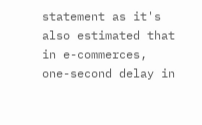statement as it's also estimated that in e-commerces, one-second delay in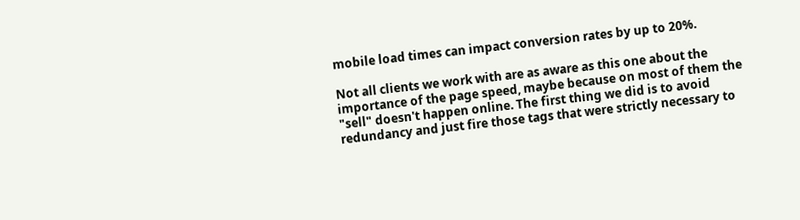mobile load times can impact conversion rates by up to 20%.

Not all clients we work with are as aware as this one about the importance of the page speed, maybe because on most of them the "sell" doesn't happen online. The first thing we did is to avoid redundancy and just fire those tags that were strictly necessary to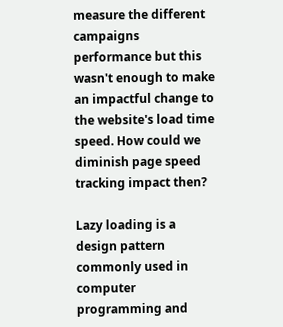measure the different campaigns performance but this wasn't enough to make an impactful change to the website's load time speed. How could we diminish page speed tracking impact then?

Lazy loading is a design pattern commonly used in computer programming and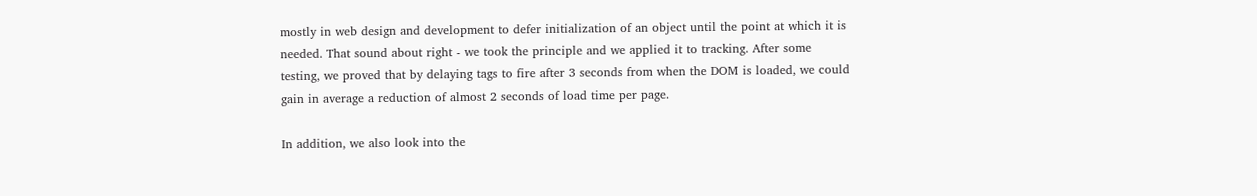mostly in web design and development to defer initialization of an object until the point at which it is needed. That sound about right - we took the principle and we applied it to tracking. After some testing, we proved that by delaying tags to fire after 3 seconds from when the DOM is loaded, we could gain in average a reduction of almost 2 seconds of load time per page.

In addition, we also look into the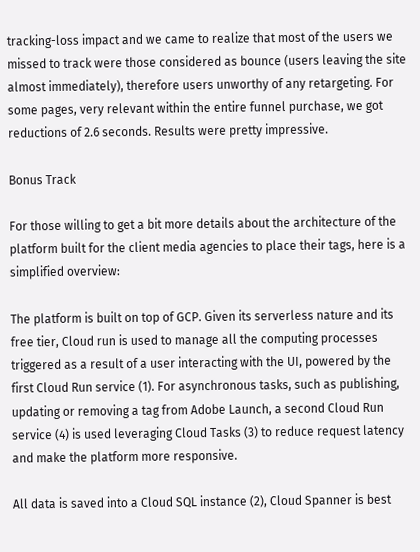tracking-loss impact and we came to realize that most of the users we missed to track were those considered as bounce (users leaving the site almost immediately), therefore users unworthy of any retargeting. For some pages, very relevant within the entire funnel purchase, we got reductions of 2.6 seconds. Results were pretty impressive.

Bonus Track

For those willing to get a bit more details about the architecture of the platform built for the client media agencies to place their tags, here is a simplified overview:

The platform is built on top of GCP. Given its serverless nature and its free tier, Cloud run is used to manage all the computing processes triggered as a result of a user interacting with the UI, powered by the first Cloud Run service (1). For asynchronous tasks, such as publishing, updating or removing a tag from Adobe Launch, a second Cloud Run service (4) is used leveraging Cloud Tasks (3) to reduce request latency and make the platform more responsive.

All data is saved into a Cloud SQL instance (2), Cloud Spanner is best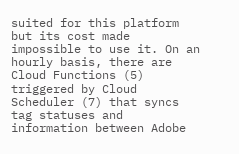suited for this platform but its cost made impossible to use it. On an hourly basis, there are Cloud Functions (5) triggered by Cloud Scheduler (7) that syncs tag statuses and information between Adobe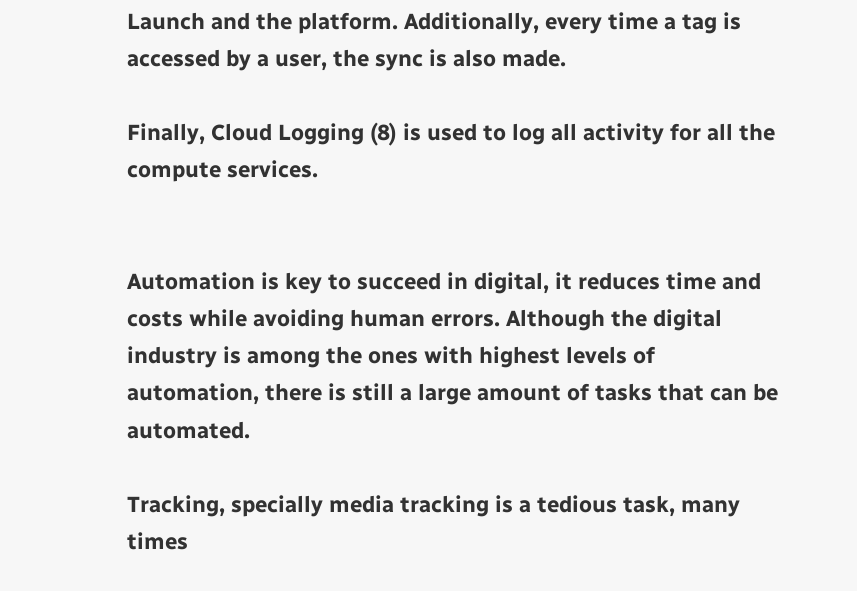Launch and the platform. Additionally, every time a tag is accessed by a user, the sync is also made.

Finally, Cloud Logging (8) is used to log all activity for all the compute services.


Automation is key to succeed in digital, it reduces time and costs while avoiding human errors. Although the digital industry is among the ones with highest levels of automation, there is still a large amount of tasks that can be automated.

Tracking, specially media tracking is a tedious task, many times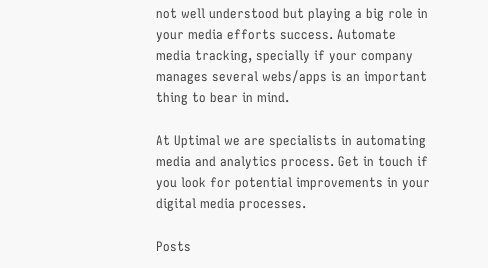not well understood but playing a big role in your media efforts success. Automate media tracking, specially if your company manages several webs/apps is an important thing to bear in mind.

At Uptimal we are specialists in automating media and analytics process. Get in touch if you look for potential improvements in your digital media processes.

Posts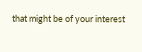that might be of your interest